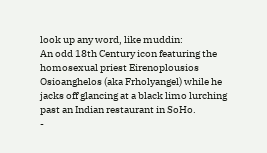look up any word, like muddin:
An odd 18th Century icon featuring the homosexual priest Eirenoplousios Osioanghelos (aka Frholyangel) while he jacks off glancing at a black limo lurching past an Indian restaurant in SoHo.
-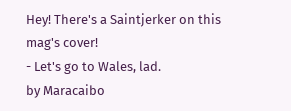Hey! There's a Saintjerker on this mag's cover!
- Let's go to Wales, lad.
by Maracaibo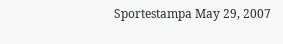Sportestampa May 29, 2007